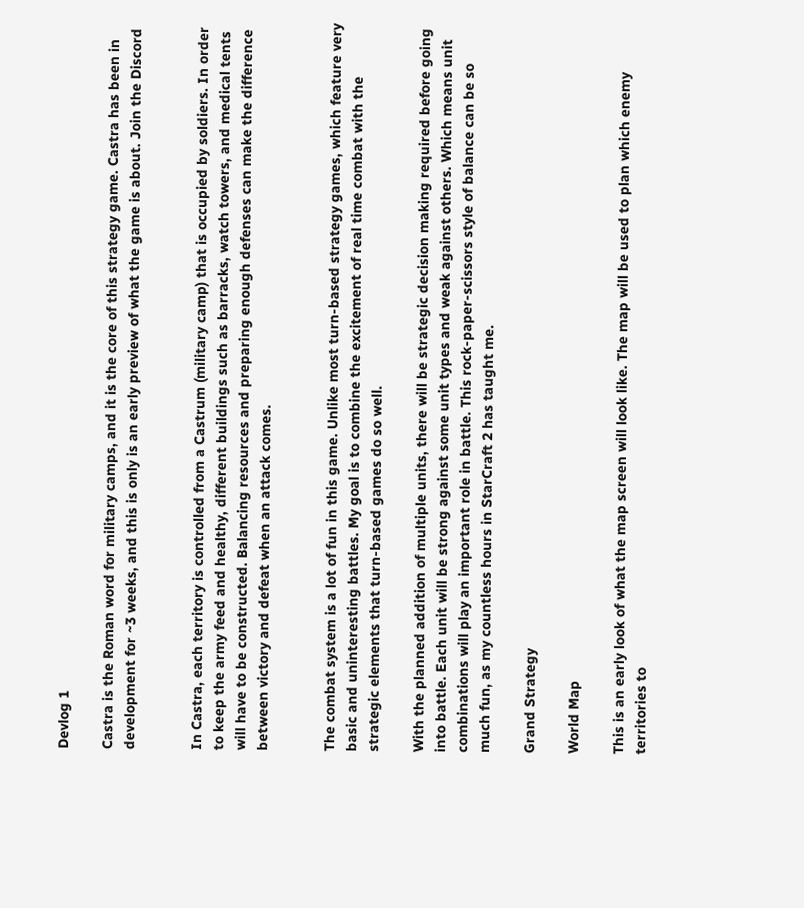Devlog 1

Castra is the Roman word for military camps, and it is the core of this strategy game. Castra has been in development for ~3 weeks, and this is only is an early preview of what the game is about. Join the Discord


In Castra, each territory is controlled from a Castrum (military camp) that is occupied by soldiers. In order to keep the army feed and healthy, different buildings such as barracks, watch towers, and medical tents will have to be constructed. Balancing resources and preparing enough defenses can make the difference between victory and defeat when an attack comes.


The combat system is a lot of fun in this game. Unlike most turn-based strategy games, which feature very basic and uninteresting battles. My goal is to combine the excitement of real time combat with the strategic elements that turn-based games do so well.

With the planned addition of multiple units, there will be strategic decision making required before going into battle. Each unit will be strong against some unit types and weak against others. Which means unit combinations will play an important role in battle. This rock-paper-scissors style of balance can be so much fun, as my countless hours in StarCraft 2 has taught me.

Grand Strategy

World Map

This is an early look of what the map screen will look like. The map will be used to plan which enemy territories to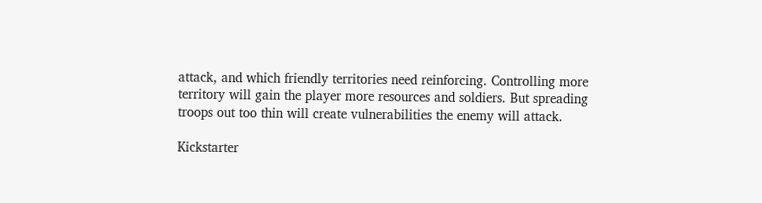attack, and which friendly territories need reinforcing. Controlling more territory will gain the player more resources and soldiers. But spreading troops out too thin will create vulnerabilities the enemy will attack.

Kickstarter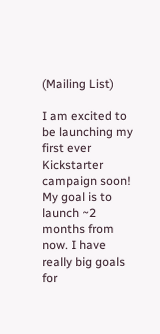(Mailing List)

I am excited to be launching my first ever Kickstarter campaign soon! My goal is to launch ~2 months from now. I have really big goals for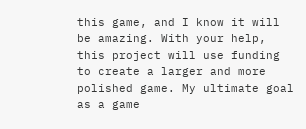this game, and I know it will be amazing. With your help, this project will use funding to create a larger and more polished game. My ultimate goal as a game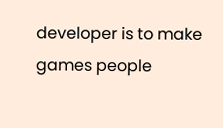developer is to make games people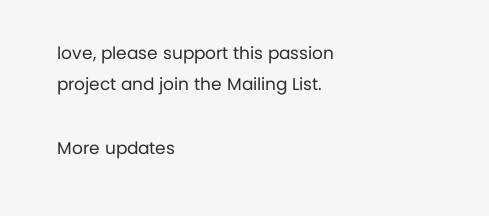love, please support this passion project and join the Mailing List.

More updates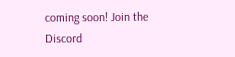coming soon! Join the Discord